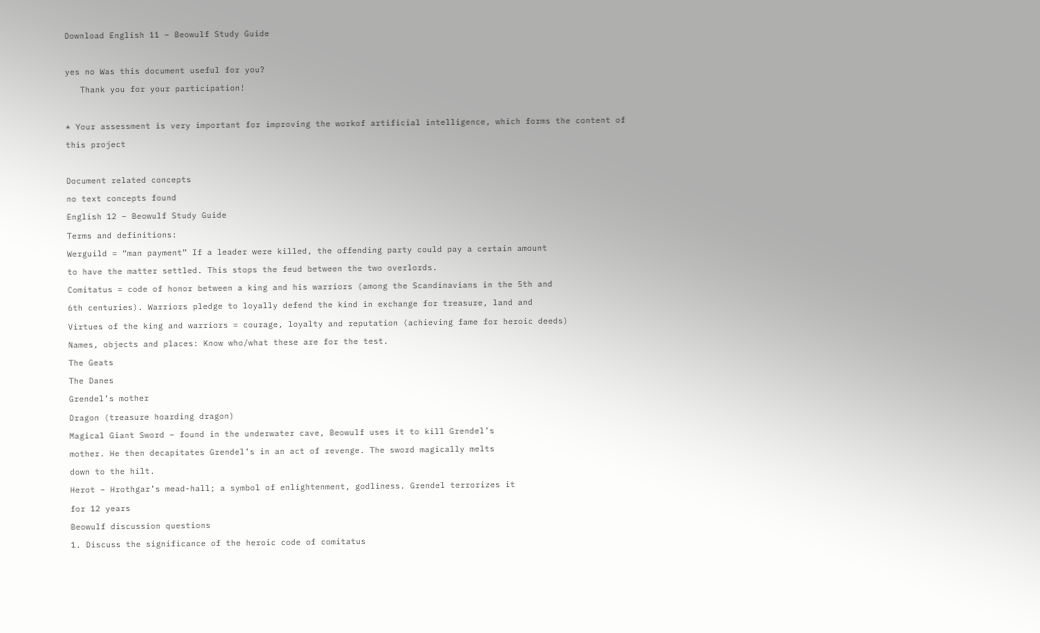Download English 11 – Beowulf Study Guide

yes no Was this document useful for you?
   Thank you for your participation!

* Your assessment is very important for improving the workof artificial intelligence, which forms the content of this project

Document related concepts
no text concepts found
English 12 – Beowulf Study Guide
Terms and definitions:
Werguild = “man payment” If a leader were killed, the offending party could pay a certain amount
to have the matter settled. This stops the feud between the two overlords.
Comitatus = code of honor between a king and his warriors (among the Scandinavians in the 5th and
6th centuries). Warriors pledge to loyally defend the kind in exchange for treasure, land and
Virtues of the king and warriors = courage, loyalty and reputation (achieving fame for heroic deeds)
Names, objects and places: Know who/what these are for the test.
The Geats
The Danes
Grendel’s mother
Dragon (treasure hoarding dragon)
Magical Giant Sword – found in the underwater cave, Beowulf uses it to kill Grendel’s
mother. He then decapitates Grendel’s in an act of revenge. The sword magically melts
down to the hilt.
Herot – Hrothgar’s mead-hall; a symbol of enlightenment, godliness. Grendel terrorizes it
for 12 years
Beowulf discussion questions
1. Discuss the significance of the heroic code of comitatus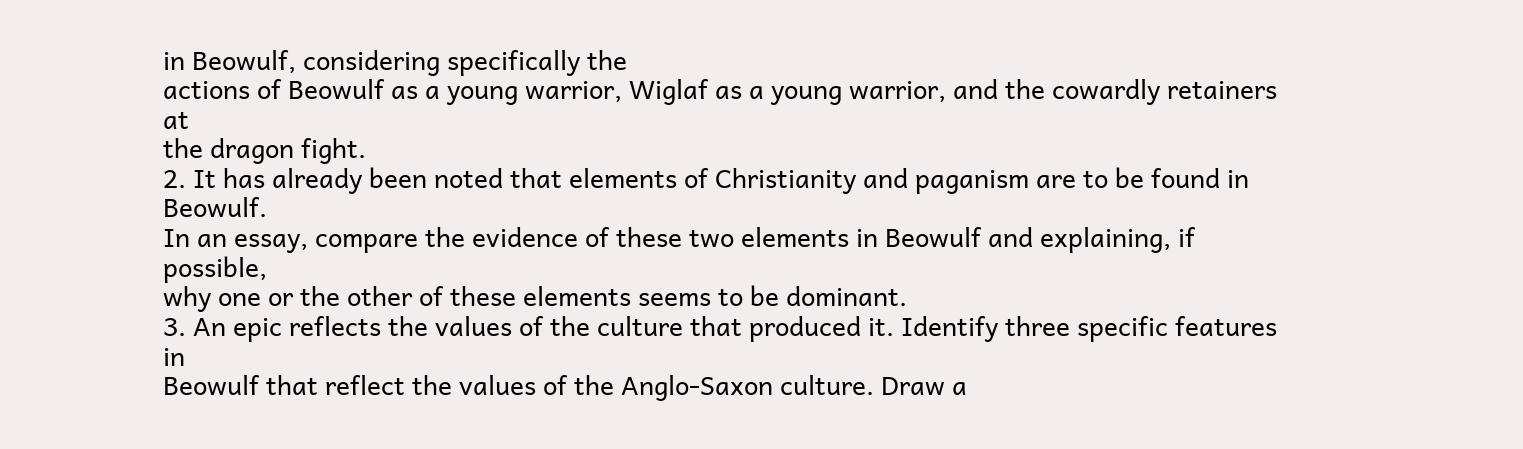in Beowulf, considering specifically the
actions of Beowulf as a young warrior, Wiglaf as a young warrior, and the cowardly retainers at
the dragon fight.
2. It has already been noted that elements of Christianity and paganism are to be found in Beowulf.
In an essay, compare the evidence of these two elements in Beowulf and explaining, if possible,
why one or the other of these elements seems to be dominant.
3. An epic reflects the values of the culture that produced it. Identify three specific features in
Beowulf that reflect the values of the Anglo-Saxon culture. Draw a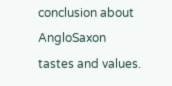conclusion about AngloSaxon tastes and values.